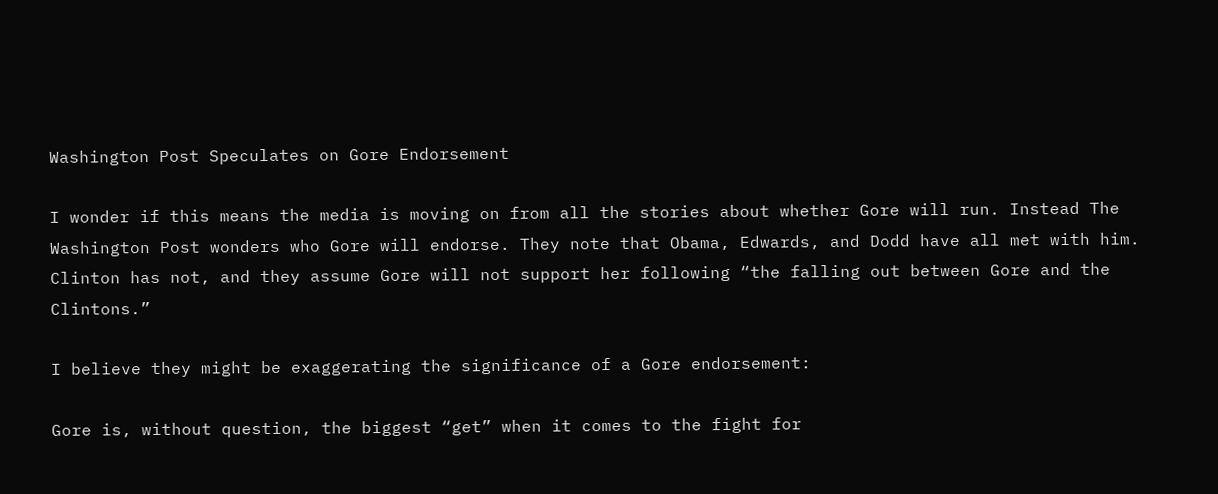Washington Post Speculates on Gore Endorsement

I wonder if this means the media is moving on from all the stories about whether Gore will run. Instead The Washington Post wonders who Gore will endorse. They note that Obama, Edwards, and Dodd have all met with him. Clinton has not, and they assume Gore will not support her following “the falling out between Gore and the Clintons.”

I believe they might be exaggerating the significance of a Gore endorsement:

Gore is, without question, the biggest “get” when it comes to the fight for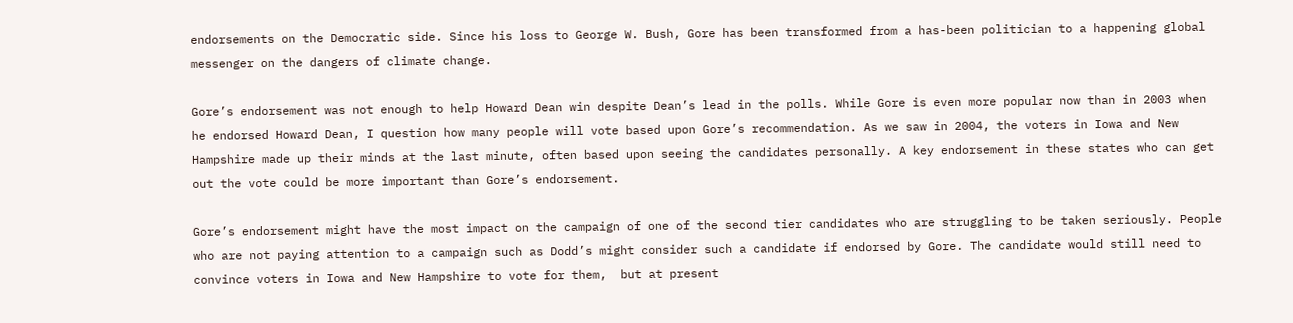endorsements on the Democratic side. Since his loss to George W. Bush, Gore has been transformed from a has-been politician to a happening global messenger on the dangers of climate change.

Gore’s endorsement was not enough to help Howard Dean win despite Dean’s lead in the polls. While Gore is even more popular now than in 2003 when he endorsed Howard Dean, I question how many people will vote based upon Gore’s recommendation. As we saw in 2004, the voters in Iowa and New Hampshire made up their minds at the last minute, often based upon seeing the candidates personally. A key endorsement in these states who can get out the vote could be more important than Gore’s endorsement.

Gore’s endorsement might have the most impact on the campaign of one of the second tier candidates who are struggling to be taken seriously. People who are not paying attention to a campaign such as Dodd’s might consider such a candidate if endorsed by Gore. The candidate would still need to convince voters in Iowa and New Hampshire to vote for them,  but at present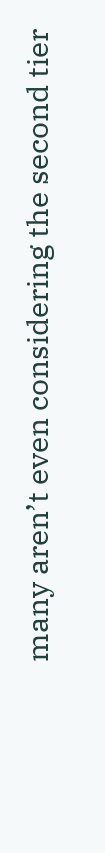many aren’t even considering the second tier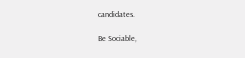candidates.

Be Sociable,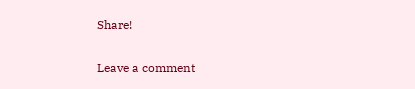Share!

Leave a comment